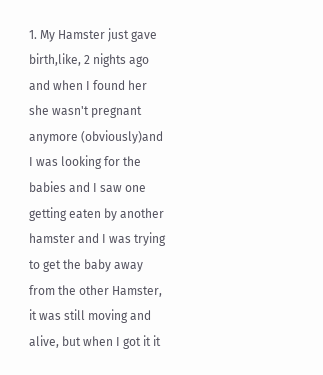1. My Hamster just gave birth,like, 2 nights ago and when I found her she wasn't pregnant anymore (obviously)and I was looking for the babies and I saw one getting eaten by another hamster and I was trying to get the baby away from the other Hamster, it was still moving and alive, but when I got it it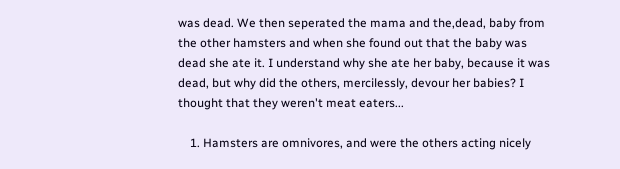was dead. We then seperated the mama and the,dead, baby from the other hamsters and when she found out that the baby was dead she ate it. I understand why she ate her baby, because it was dead, but why did the others, mercilessly, devour her babies? I thought that they weren't meat eaters...

    1. Hamsters are omnivores, and were the others acting nicely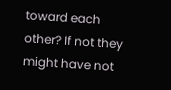toward each other? If not they might have not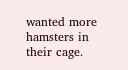wanted more hamsters in their cage.